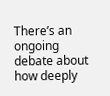There’s an ongoing debate about how deeply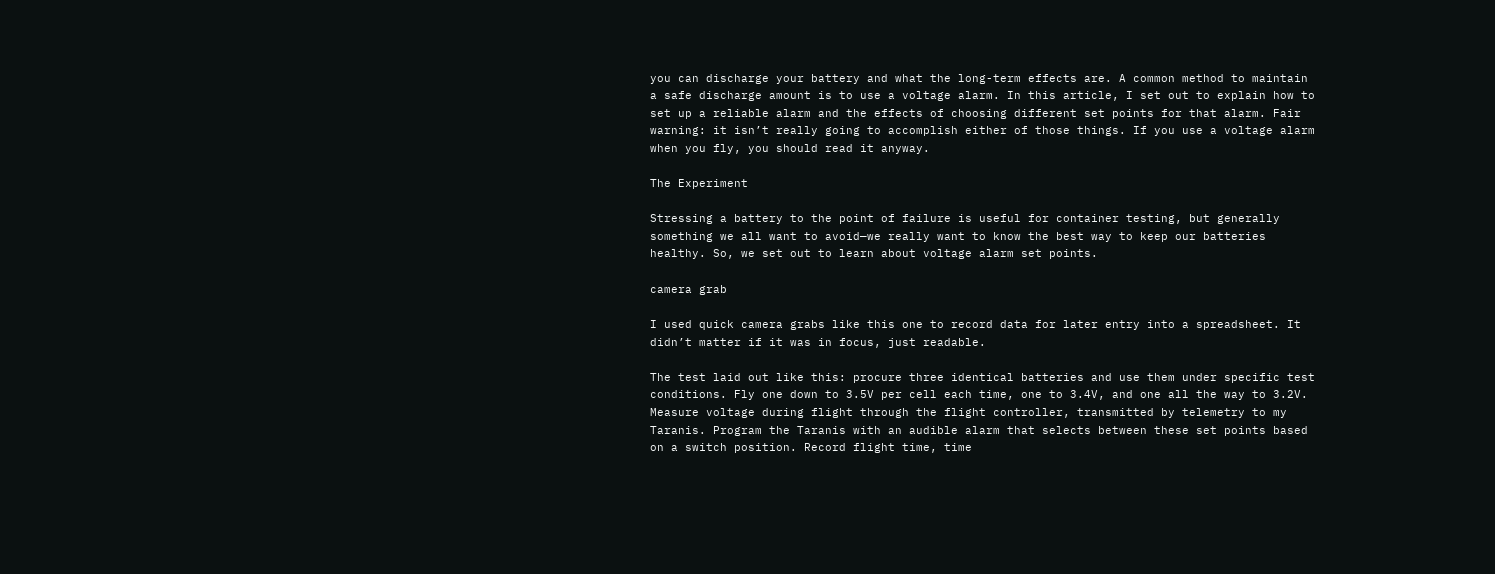you can discharge your battery and what the long-term effects are. A common method to maintain a safe discharge amount is to use a voltage alarm. In this article, I set out to explain how to set up a reliable alarm and the effects of choosing different set points for that alarm. Fair warning: it isn’t really going to accomplish either of those things. If you use a voltage alarm when you fly, you should read it anyway.

The Experiment

Stressing a battery to the point of failure is useful for container testing, but generally something we all want to avoid—we really want to know the best way to keep our batteries healthy. So, we set out to learn about voltage alarm set points.

camera grab

I used quick camera grabs like this one to record data for later entry into a spreadsheet. It didn’t matter if it was in focus, just readable.

The test laid out like this: procure three identical batteries and use them under specific test conditions. Fly one down to 3.5V per cell each time, one to 3.4V, and one all the way to 3.2V. Measure voltage during flight through the flight controller, transmitted by telemetry to my Taranis. Program the Taranis with an audible alarm that selects between these set points based on a switch position. Record flight time, time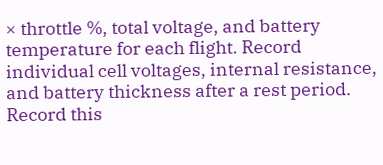× throttle %, total voltage, and battery temperature for each flight. Record individual cell voltages, internal resistance, and battery thickness after a rest period. Record this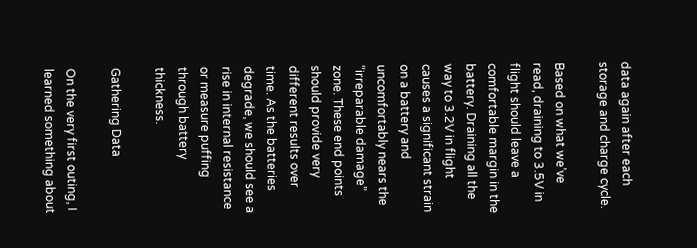data again after each storage and charge cycle.

Based on what we’ve read, draining to 3.5V in flight should leave a comfortable margin in the battery. Draining all the way to 3.2V in flight causes a significant strain on a battery and uncomfortably nears the “irreparable damage” zone. These end points should provide very different results over time. As the batteries degrade, we should see a rise in internal resistance or measure puffing through battery thickness.

Gathering Data

On the very first outing, I learned something about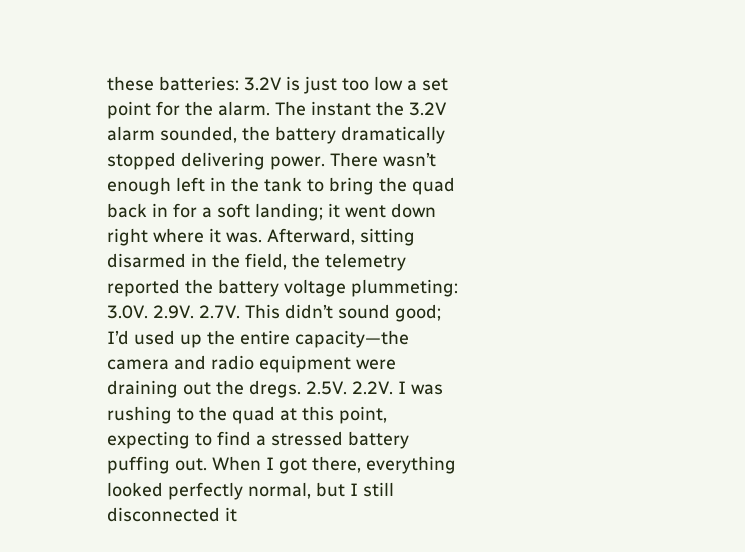these batteries: 3.2V is just too low a set point for the alarm. The instant the 3.2V alarm sounded, the battery dramatically stopped delivering power. There wasn’t enough left in the tank to bring the quad back in for a soft landing; it went down right where it was. Afterward, sitting disarmed in the field, the telemetry reported the battery voltage plummeting: 3.0V. 2.9V. 2.7V. This didn’t sound good; I’d used up the entire capacity—the camera and radio equipment were draining out the dregs. 2.5V. 2.2V. I was rushing to the quad at this point, expecting to find a stressed battery puffing out. When I got there, everything looked perfectly normal, but I still disconnected it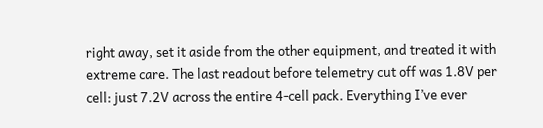right away, set it aside from the other equipment, and treated it with extreme care. The last readout before telemetry cut off was 1.8V per cell: just 7.2V across the entire 4-cell pack. Everything I’ve ever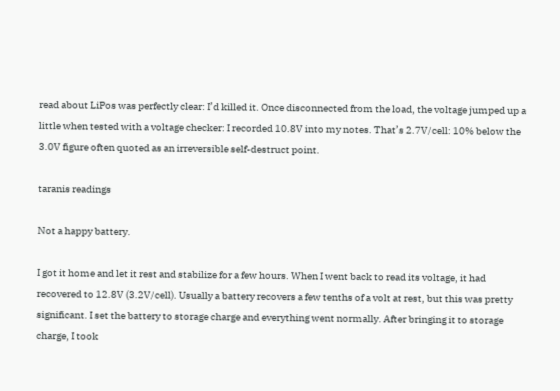read about LiPos was perfectly clear: I’d killed it. Once disconnected from the load, the voltage jumped up a little when tested with a voltage checker: I recorded 10.8V into my notes. That’s 2.7V/cell: 10% below the 3.0V figure often quoted as an irreversible self-destruct point.

taranis readings

Not a happy battery.

I got it home and let it rest and stabilize for a few hours. When I went back to read its voltage, it had recovered to 12.8V (3.2V/cell). Usually a battery recovers a few tenths of a volt at rest, but this was pretty significant. I set the battery to storage charge and everything went normally. After bringing it to storage charge, I took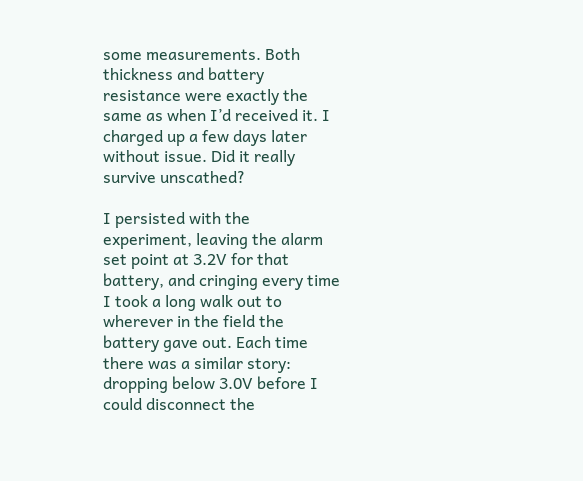some measurements. Both thickness and battery resistance were exactly the same as when I’d received it. I charged up a few days later without issue. Did it really survive unscathed?

I persisted with the experiment, leaving the alarm set point at 3.2V for that battery, and cringing every time I took a long walk out to wherever in the field the battery gave out. Each time there was a similar story: dropping below 3.0V before I could disconnect the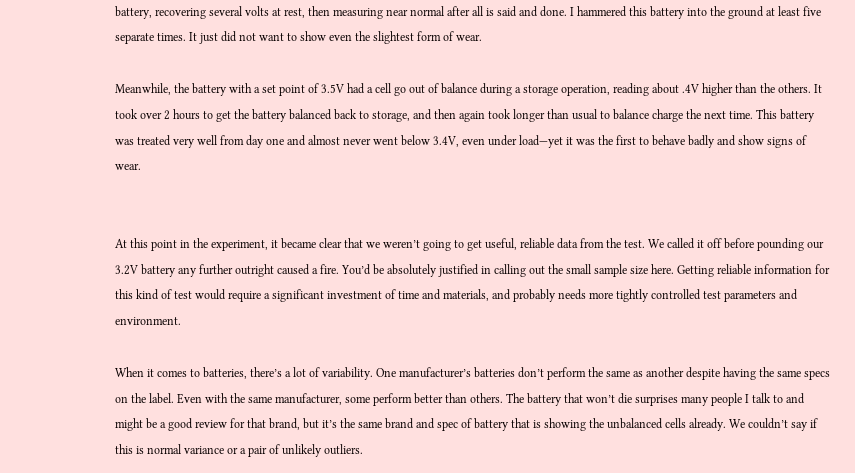battery, recovering several volts at rest, then measuring near normal after all is said and done. I hammered this battery into the ground at least five separate times. It just did not want to show even the slightest form of wear.

Meanwhile, the battery with a set point of 3.5V had a cell go out of balance during a storage operation, reading about .4V higher than the others. It took over 2 hours to get the battery balanced back to storage, and then again took longer than usual to balance charge the next time. This battery was treated very well from day one and almost never went below 3.4V, even under load—yet it was the first to behave badly and show signs of wear.


At this point in the experiment, it became clear that we weren’t going to get useful, reliable data from the test. We called it off before pounding our 3.2V battery any further outright caused a fire. You’d be absolutely justified in calling out the small sample size here. Getting reliable information for this kind of test would require a significant investment of time and materials, and probably needs more tightly controlled test parameters and environment.

When it comes to batteries, there’s a lot of variability. One manufacturer’s batteries don’t perform the same as another despite having the same specs on the label. Even with the same manufacturer, some perform better than others. The battery that won’t die surprises many people I talk to and might be a good review for that brand, but it’s the same brand and spec of battery that is showing the unbalanced cells already. We couldn’t say if this is normal variance or a pair of unlikely outliers.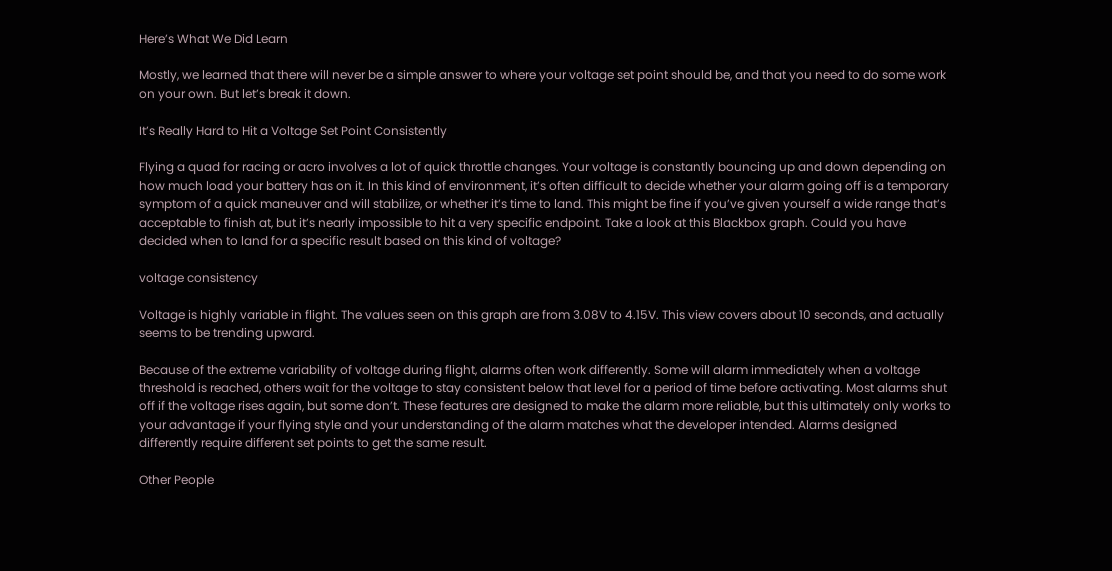Here’s What We Did Learn

Mostly, we learned that there will never be a simple answer to where your voltage set point should be, and that you need to do some work on your own. But let’s break it down.

It’s Really Hard to Hit a Voltage Set Point Consistently

Flying a quad for racing or acro involves a lot of quick throttle changes. Your voltage is constantly bouncing up and down depending on how much load your battery has on it. In this kind of environment, it’s often difficult to decide whether your alarm going off is a temporary symptom of a quick maneuver and will stabilize, or whether it’s time to land. This might be fine if you’ve given yourself a wide range that’s acceptable to finish at, but it’s nearly impossible to hit a very specific endpoint. Take a look at this Blackbox graph. Could you have decided when to land for a specific result based on this kind of voltage?

voltage consistency

Voltage is highly variable in flight. The values seen on this graph are from 3.08V to 4.15V. This view covers about 10 seconds, and actually seems to be trending upward.

Because of the extreme variability of voltage during flight, alarms often work differently. Some will alarm immediately when a voltage threshold is reached, others wait for the voltage to stay consistent below that level for a period of time before activating. Most alarms shut off if the voltage rises again, but some don’t. These features are designed to make the alarm more reliable, but this ultimately only works to your advantage if your flying style and your understanding of the alarm matches what the developer intended. Alarms designed differently require different set points to get the same result.

Other People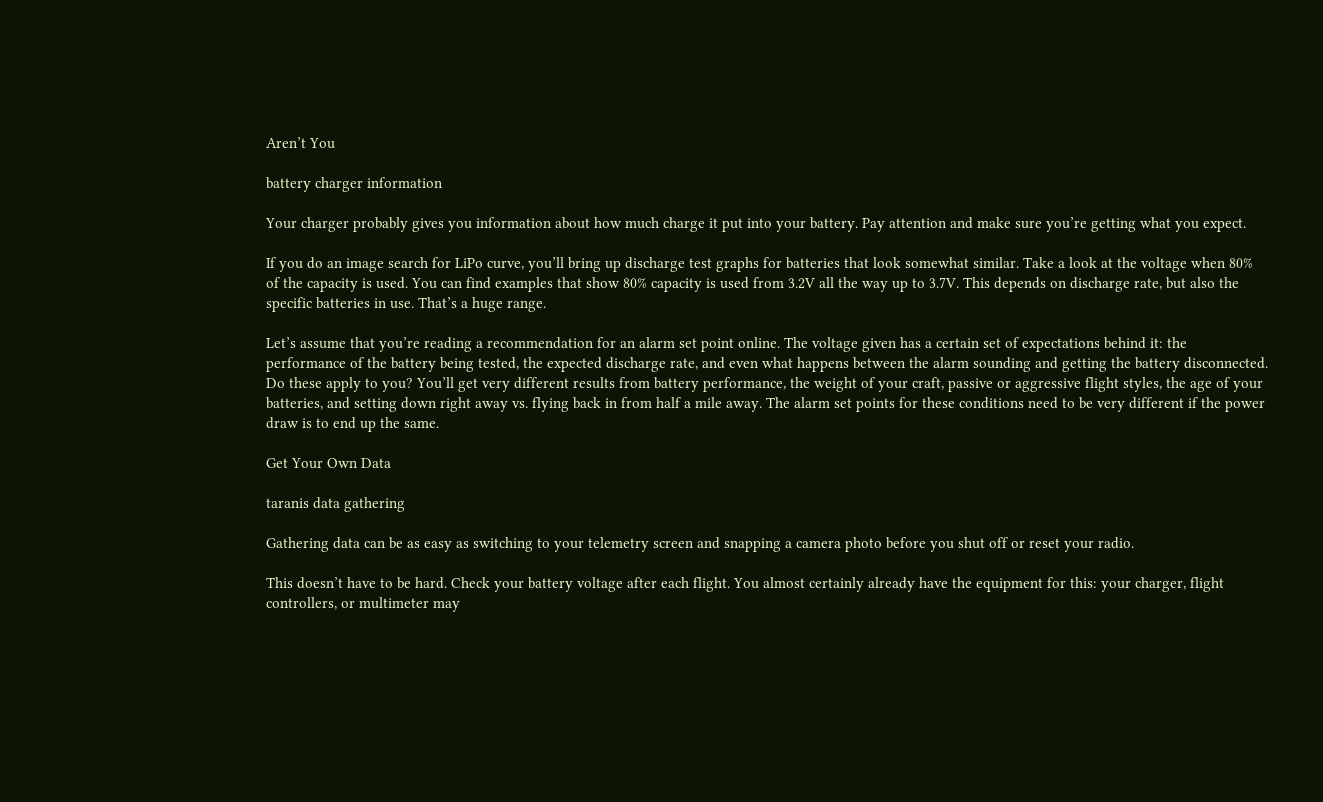Aren’t You

battery charger information

Your charger probably gives you information about how much charge it put into your battery. Pay attention and make sure you’re getting what you expect.

If you do an image search for LiPo curve, you’ll bring up discharge test graphs for batteries that look somewhat similar. Take a look at the voltage when 80% of the capacity is used. You can find examples that show 80% capacity is used from 3.2V all the way up to 3.7V. This depends on discharge rate, but also the specific batteries in use. That’s a huge range.

Let’s assume that you’re reading a recommendation for an alarm set point online. The voltage given has a certain set of expectations behind it: the performance of the battery being tested, the expected discharge rate, and even what happens between the alarm sounding and getting the battery disconnected. Do these apply to you? You’ll get very different results from battery performance, the weight of your craft, passive or aggressive flight styles, the age of your batteries, and setting down right away vs. flying back in from half a mile away. The alarm set points for these conditions need to be very different if the power draw is to end up the same.

Get Your Own Data

taranis data gathering

Gathering data can be as easy as switching to your telemetry screen and snapping a camera photo before you shut off or reset your radio.

This doesn’t have to be hard. Check your battery voltage after each flight. You almost certainly already have the equipment for this: your charger, flight controllers, or multimeter may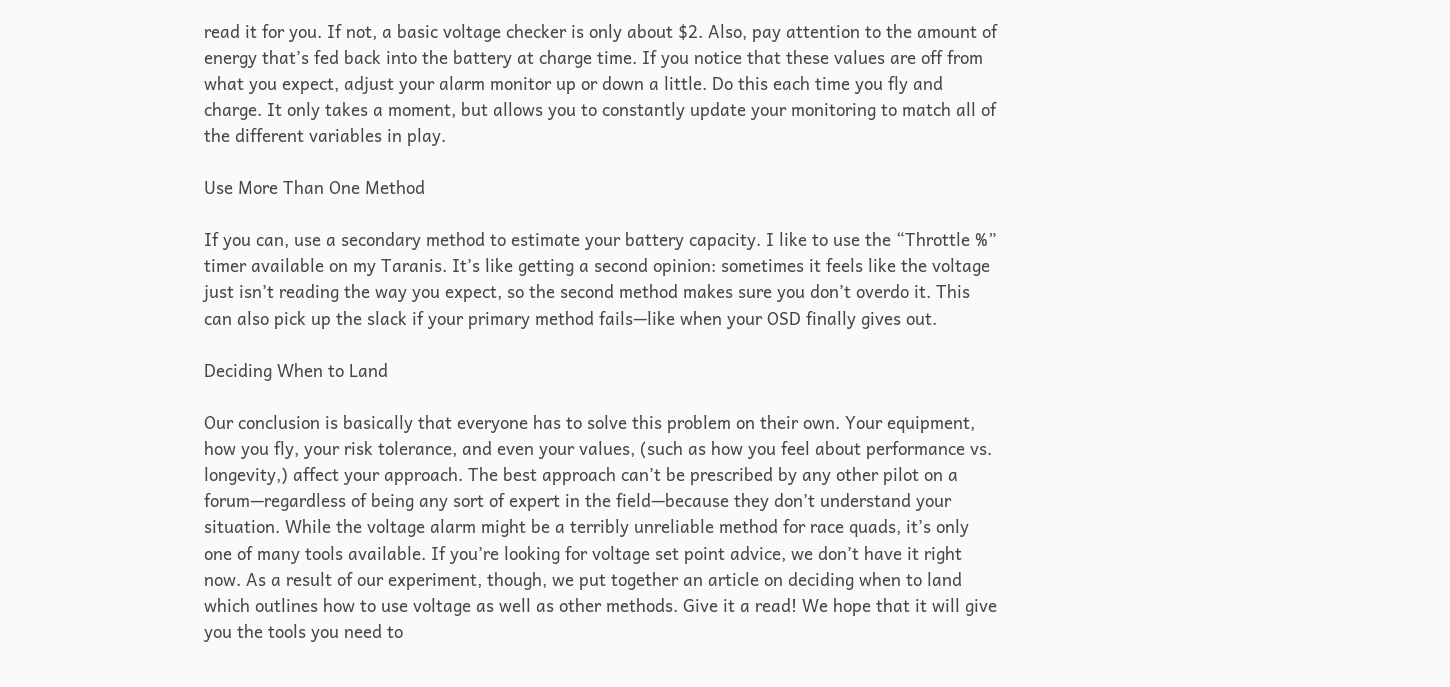read it for you. If not, a basic voltage checker is only about $2. Also, pay attention to the amount of energy that’s fed back into the battery at charge time. If you notice that these values are off from what you expect, adjust your alarm monitor up or down a little. Do this each time you fly and charge. It only takes a moment, but allows you to constantly update your monitoring to match all of the different variables in play.

Use More Than One Method

If you can, use a secondary method to estimate your battery capacity. I like to use the “Throttle %” timer available on my Taranis. It’s like getting a second opinion: sometimes it feels like the voltage just isn’t reading the way you expect, so the second method makes sure you don’t overdo it. This can also pick up the slack if your primary method fails—like when your OSD finally gives out.

Deciding When to Land

Our conclusion is basically that everyone has to solve this problem on their own. Your equipment, how you fly, your risk tolerance, and even your values, (such as how you feel about performance vs. longevity,) affect your approach. The best approach can’t be prescribed by any other pilot on a forum—regardless of being any sort of expert in the field—because they don’t understand your situation. While the voltage alarm might be a terribly unreliable method for race quads, it’s only one of many tools available. If you’re looking for voltage set point advice, we don’t have it right now. As a result of our experiment, though, we put together an article on deciding when to land which outlines how to use voltage as well as other methods. Give it a read! We hope that it will give you the tools you need to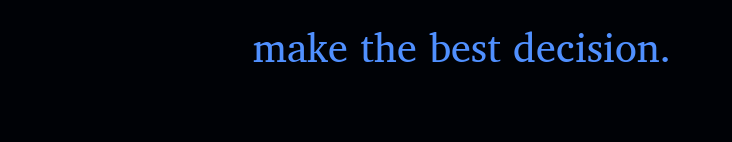make the best decision.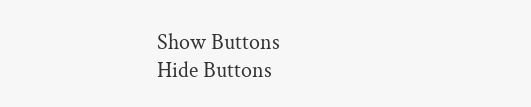Show Buttons
Hide Buttons